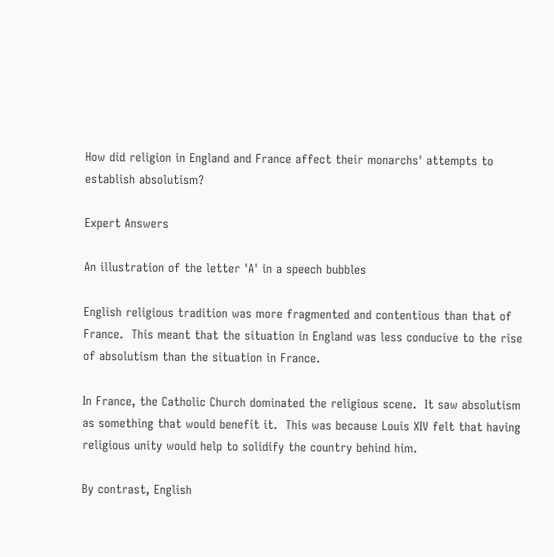How did religion in England and France affect their monarchs' attempts to establish absolutism?

Expert Answers

An illustration of the letter 'A' in a speech bubbles

English religious tradition was more fragmented and contentious than that of France.  This meant that the situation in England was less conducive to the rise of absolutism than the situation in France.

In France, the Catholic Church dominated the religious scene.  It saw absolutism as something that would benefit it.  This was because Louis XIV felt that having religious unity would help to solidify the country behind him.

By contrast, English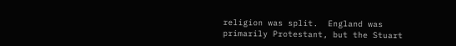religion was split.  England was primarily Protestant, but the Stuart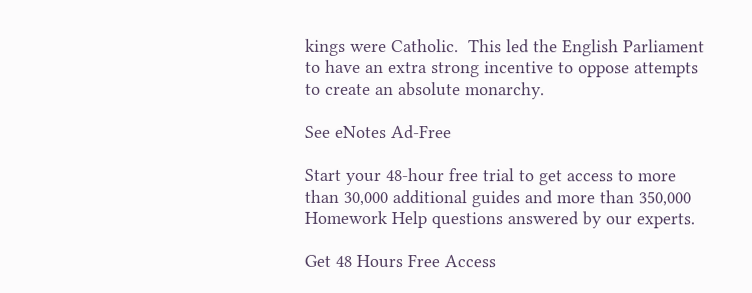kings were Catholic.  This led the English Parliament to have an extra strong incentive to oppose attempts to create an absolute monarchy.

See eNotes Ad-Free

Start your 48-hour free trial to get access to more than 30,000 additional guides and more than 350,000 Homework Help questions answered by our experts.

Get 48 Hours Free Access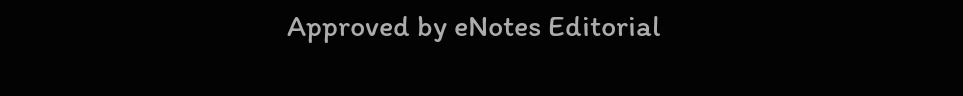Approved by eNotes Editorial